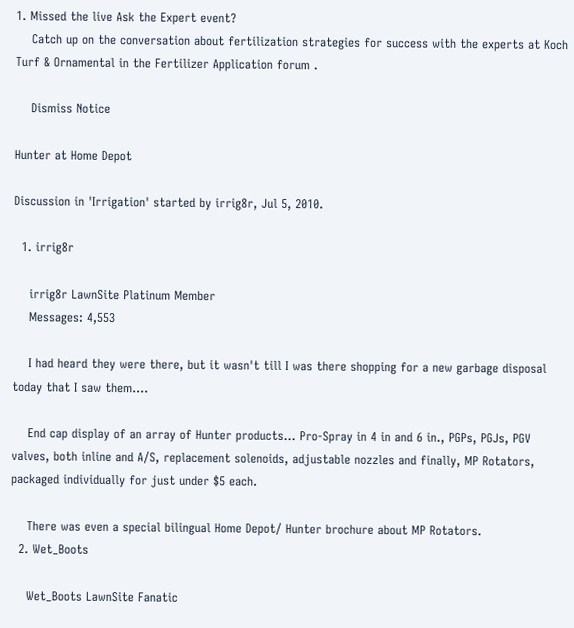1. Missed the live Ask the Expert event?
    Catch up on the conversation about fertilization strategies for success with the experts at Koch Turf & Ornamental in the Fertilizer Application forum .

    Dismiss Notice

Hunter at Home Depot

Discussion in 'Irrigation' started by irrig8r, Jul 5, 2010.

  1. irrig8r

    irrig8r LawnSite Platinum Member
    Messages: 4,553

    I had heard they were there, but it wasn't till I was there shopping for a new garbage disposal today that I saw them....

    End cap display of an array of Hunter products... Pro-Spray in 4 in and 6 in., PGPs, PGJs, PGV valves, both inline and A/S, replacement solenoids, adjustable nozzles and finally, MP Rotators, packaged individually for just under $5 each.

    There was even a special bilingual Home Depot/ Hunter brochure about MP Rotators.
  2. Wet_Boots

    Wet_Boots LawnSite Fanatic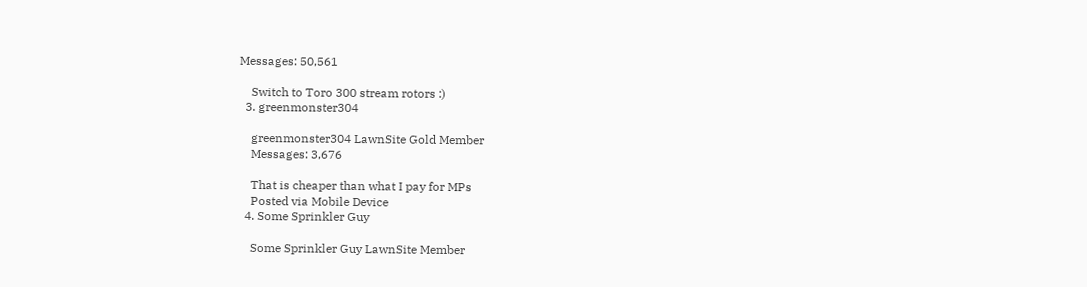Messages: 50,561

    Switch to Toro 300 stream rotors :)
  3. greenmonster304

    greenmonster304 LawnSite Gold Member
    Messages: 3,676

    That is cheaper than what I pay for MPs
    Posted via Mobile Device
  4. Some Sprinkler Guy

    Some Sprinkler Guy LawnSite Member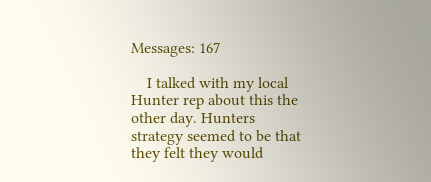Messages: 167

    I talked with my local Hunter rep about this the other day. Hunters strategy seemed to be that they felt they would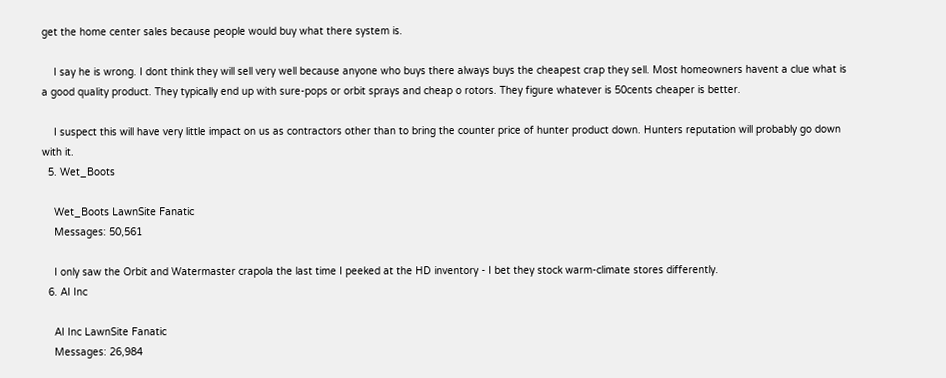get the home center sales because people would buy what there system is.

    I say he is wrong. I dont think they will sell very well because anyone who buys there always buys the cheapest crap they sell. Most homeowners havent a clue what is a good quality product. They typically end up with sure-pops or orbit sprays and cheap o rotors. They figure whatever is 50cents cheaper is better.

    I suspect this will have very little impact on us as contractors other than to bring the counter price of hunter product down. Hunters reputation will probably go down with it.
  5. Wet_Boots

    Wet_Boots LawnSite Fanatic
    Messages: 50,561

    I only saw the Orbit and Watermaster crapola the last time I peeked at the HD inventory - I bet they stock warm-climate stores differently.
  6. AI Inc

    AI Inc LawnSite Fanatic
    Messages: 26,984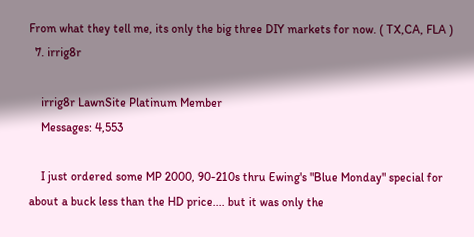From what they tell me, its only the big three DIY markets for now. ( TX,CA, FLA )
  7. irrig8r

    irrig8r LawnSite Platinum Member
    Messages: 4,553

    I just ordered some MP 2000, 90-210s thru Ewing's "Blue Monday" special for about a buck less than the HD price.... but it was only the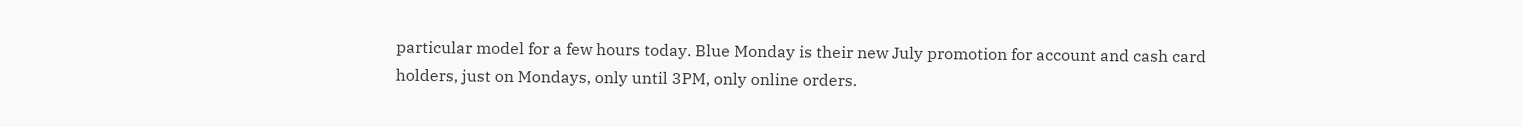particular model for a few hours today. Blue Monday is their new July promotion for account and cash card holders, just on Mondays, only until 3PM, only online orders.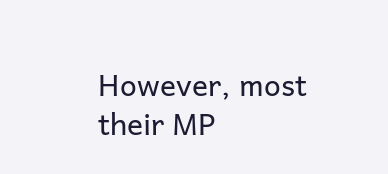However, most their MP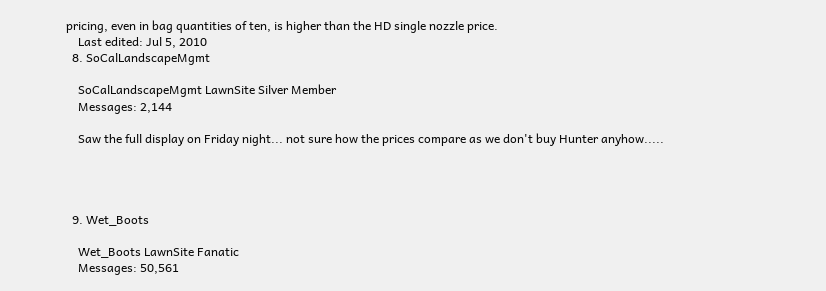pricing, even in bag quantities of ten, is higher than the HD single nozzle price.
    Last edited: Jul 5, 2010
  8. SoCalLandscapeMgmt

    SoCalLandscapeMgmt LawnSite Silver Member
    Messages: 2,144

    Saw the full display on Friday night... not sure how the prices compare as we don't buy Hunter anyhow.....




  9. Wet_Boots

    Wet_Boots LawnSite Fanatic
    Messages: 50,561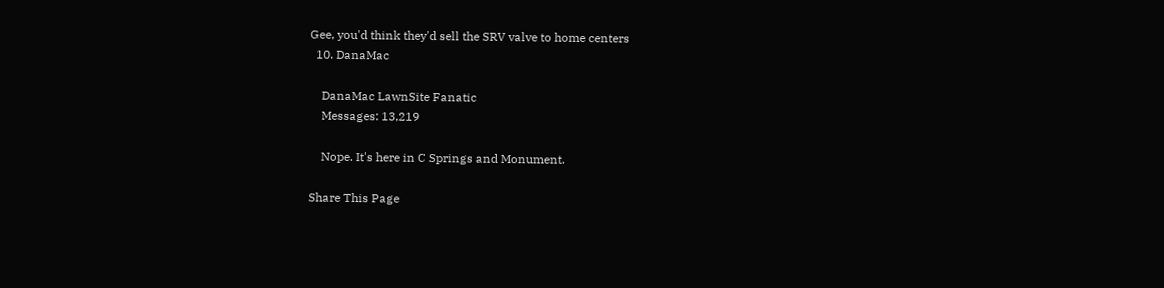Gee, you'd think they'd sell the SRV valve to home centers
  10. DanaMac

    DanaMac LawnSite Fanatic
    Messages: 13,219

    Nope. It's here in C Springs and Monument.

Share This Page